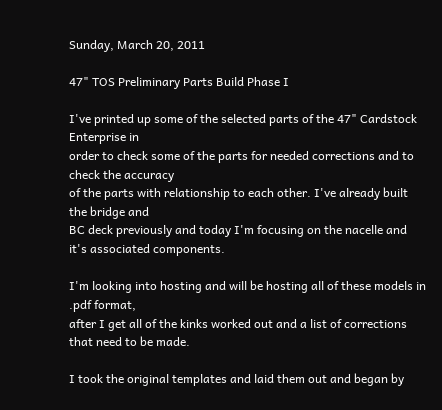Sunday, March 20, 2011

47" TOS Preliminary Parts Build Phase I

I've printed up some of the selected parts of the 47" Cardstock Enterprise in
order to check some of the parts for needed corrections and to check the accuracy
of the parts with relationship to each other. I've already built the bridge and
BC deck previously and today I'm focusing on the nacelle and it's associated components.

I'm looking into hosting and will be hosting all of these models in .pdf format,
after I get all of the kinks worked out and a list of corrections that need to be made.

I took the original templates and laid them out and began by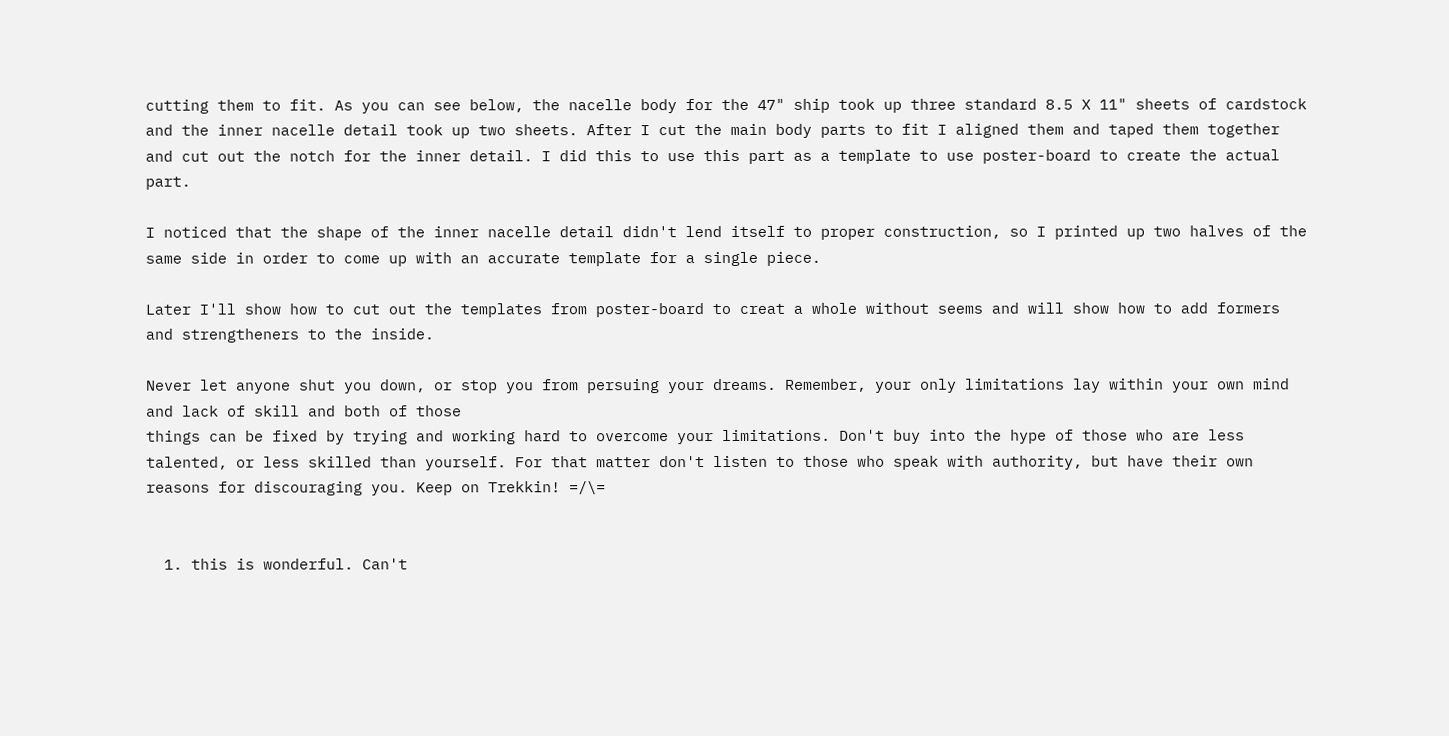cutting them to fit. As you can see below, the nacelle body for the 47" ship took up three standard 8.5 X 11" sheets of cardstock and the inner nacelle detail took up two sheets. After I cut the main body parts to fit I aligned them and taped them together and cut out the notch for the inner detail. I did this to use this part as a template to use poster-board to create the actual part.

I noticed that the shape of the inner nacelle detail didn't lend itself to proper construction, so I printed up two halves of the same side in order to come up with an accurate template for a single piece.

Later I'll show how to cut out the templates from poster-board to creat a whole without seems and will show how to add formers and strengtheners to the inside.

Never let anyone shut you down, or stop you from persuing your dreams. Remember, your only limitations lay within your own mind and lack of skill and both of those
things can be fixed by trying and working hard to overcome your limitations. Don't buy into the hype of those who are less talented, or less skilled than yourself. For that matter don't listen to those who speak with authority, but have their own reasons for discouraging you. Keep on Trekkin! =/\=


  1. this is wonderful. Can't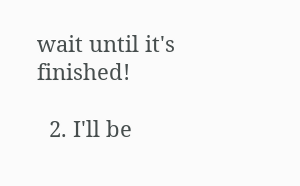wait until it's finished!

  2. I'll be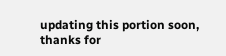updating this portion soon, thanks for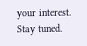your interest. Stay tuned.